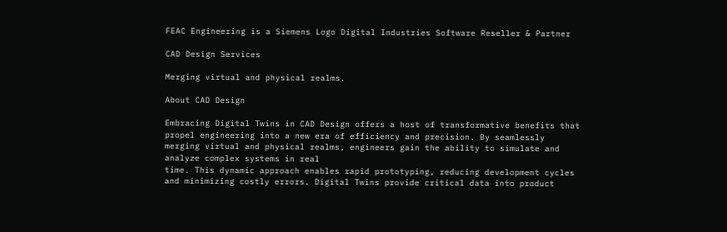FEAC Engineering is a Siemens Logo Digital Industries Software Reseller & Partner

CAD Design Services

Merging virtual and physical realms.

About CAD Design

Embracing Digital Twins in CAD Design offers a host of transformative benefits that propel engineering into a new era of efficiency and precision. By seamlessly merging virtual and physical realms, engineers gain the ability to simulate and analyze complex systems in real
time. This dynamic approach enables rapid prototyping, reducing development cycles and minimizing costly errors. Digital Twins provide critical data into product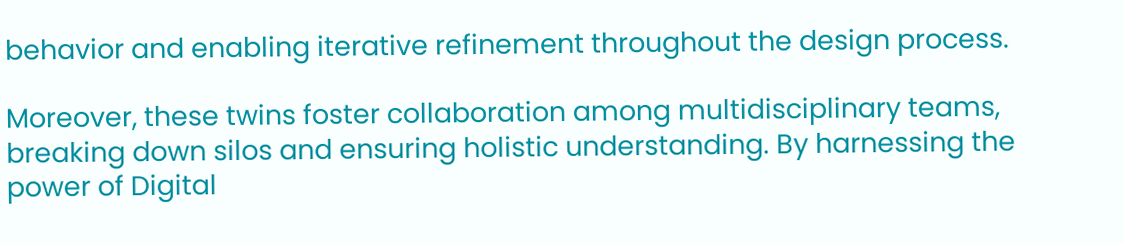behavior and enabling iterative refinement throughout the design process.

Moreover, these twins foster collaboration among multidisciplinary teams, breaking down silos and ensuring holistic understanding. By harnessing the power of Digital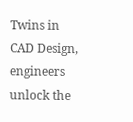Twins in CAD Design, engineers unlock the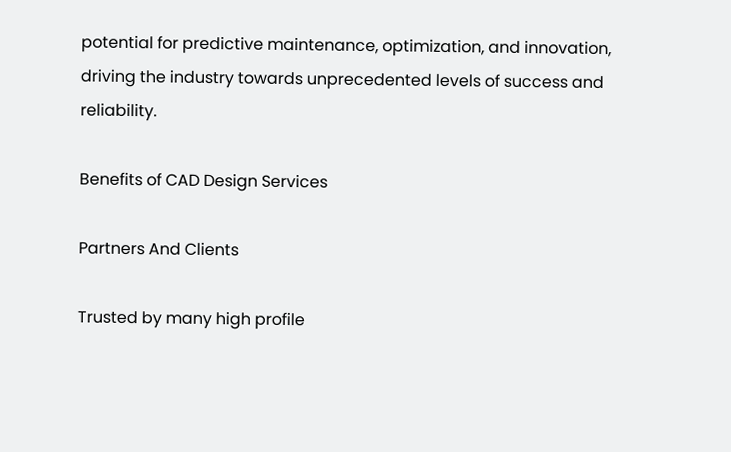potential for predictive maintenance, optimization, and innovation, driving the industry towards unprecedented levels of success and reliability.

Benefits of CAD Design Services

Partners And Clients

Trusted by many high profile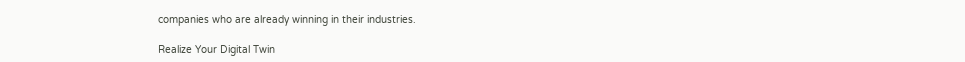companies who are already winning in their industries.

Realize Your Digital Twin